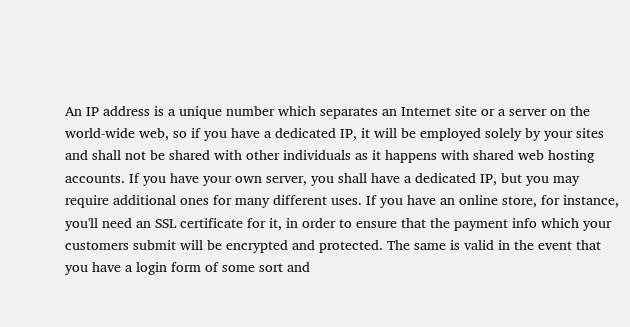An IP address is a unique number which separates an Internet site or a server on the world-wide web, so if you have a dedicated IP, it will be employed solely by your sites and shall not be shared with other individuals as it happens with shared web hosting accounts. If you have your own server, you shall have a dedicated IP, but you may require additional ones for many different uses. If you have an online store, for instance, you'll need an SSL certificate for it, in order to ensure that the payment info which your customers submit will be encrypted and protected. The same is valid in the event that you have a login form of some sort and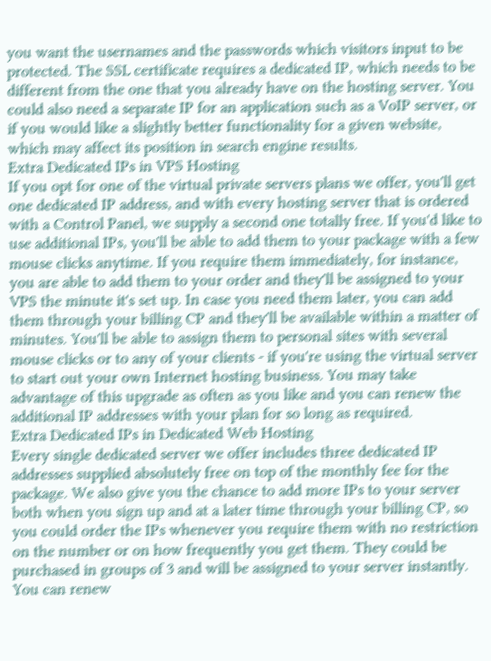you want the usernames and the passwords which visitors input to be protected. The SSL certificate requires a dedicated IP, which needs to be different from the one that you already have on the hosting server. You could also need a separate IP for an application such as a VoIP server, or if you would like a slightly better functionality for a given website, which may affect its position in search engine results.
Extra Dedicated IPs in VPS Hosting
If you opt for one of the virtual private servers plans we offer, you'll get one dedicated IP address, and with every hosting server that is ordered with a Control Panel, we supply a second one totally free. If you'd like to use additional IPs, you'll be able to add them to your package with a few mouse clicks anytime. If you require them immediately, for instance, you are able to add them to your order and they'll be assigned to your VPS the minute it's set up. In case you need them later, you can add them through your billing CP and they'll be available within a matter of minutes. You'll be able to assign them to personal sites with several mouse clicks or to any of your clients - if you're using the virtual server to start out your own Internet hosting business. You may take advantage of this upgrade as often as you like and you can renew the additional IP addresses with your plan for so long as required.
Extra Dedicated IPs in Dedicated Web Hosting
Every single dedicated server we offer includes three dedicated IP addresses supplied absolutely free on top of the monthly fee for the package. We also give you the chance to add more IPs to your server both when you sign up and at a later time through your billing CP, so you could order the IPs whenever you require them with no restriction on the number or on how frequently you get them. They could be purchased in groups of 3 and will be assigned to your server instantly. You can renew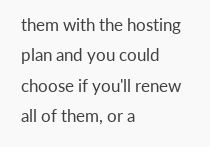them with the hosting plan and you could choose if you'll renew all of them, or a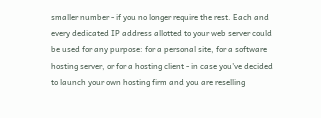smaller number - if you no longer require the rest. Each and every dedicated IP address allotted to your web server could be used for any purpose: for a personal site, for a software hosting server, or for a hosting client - in case you've decided to launch your own hosting firm and you are reselling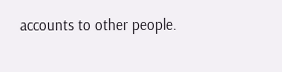accounts to other people.